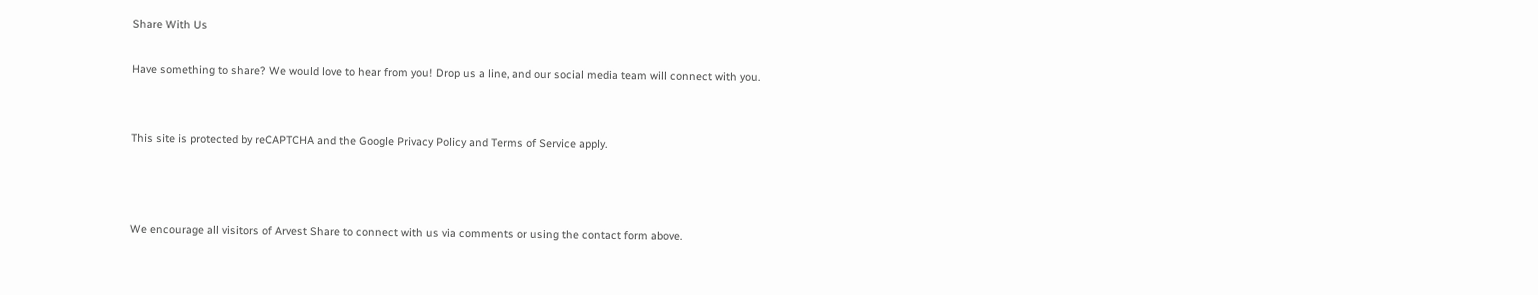Share With Us

Have something to share? We would love to hear from you! Drop us a line, and our social media team will connect with you.


This site is protected by reCAPTCHA and the Google Privacy Policy and Terms of Service apply.



We encourage all visitors of Arvest Share to connect with us via comments or using the contact form above.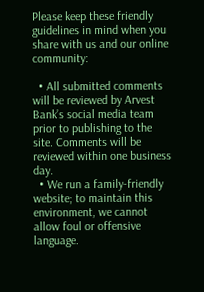Please keep these friendly guidelines in mind when you share with us and our online community:

  • All submitted comments will be reviewed by Arvest Bank’s social media team prior to publishing to the site. Comments will be reviewed within one business day.
  • We run a family-friendly website; to maintain this environment, we cannot allow foul or offensive language.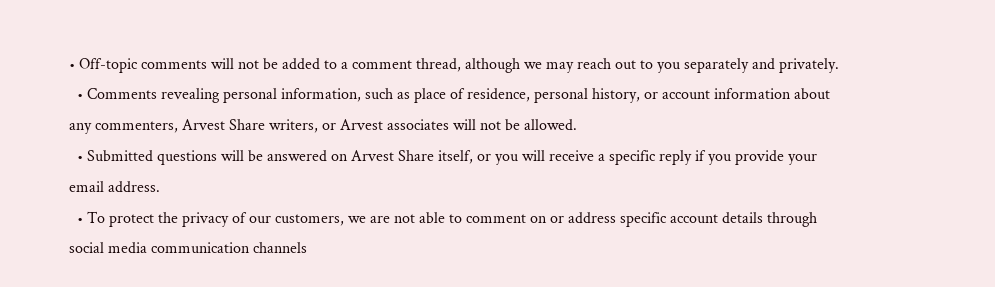• Off-topic comments will not be added to a comment thread, although we may reach out to you separately and privately.
  • Comments revealing personal information, such as place of residence, personal history, or account information about any commenters, Arvest Share writers, or Arvest associates will not be allowed.
  • Submitted questions will be answered on Arvest Share itself, or you will receive a specific reply if you provide your email address.
  • To protect the privacy of our customers, we are not able to comment on or address specific account details through social media communication channels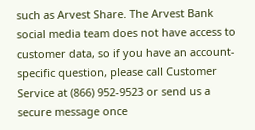such as Arvest Share. The Arvest Bank social media team does not have access to customer data, so if you have an account-specific question, please call Customer Service at (866) 952-9523 or send us a secure message once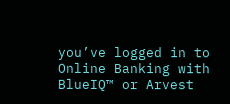you’ve logged in to Online Banking with BlueIQ™ or Arvest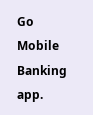Go Mobile Banking app.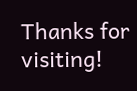Thanks for visiting!